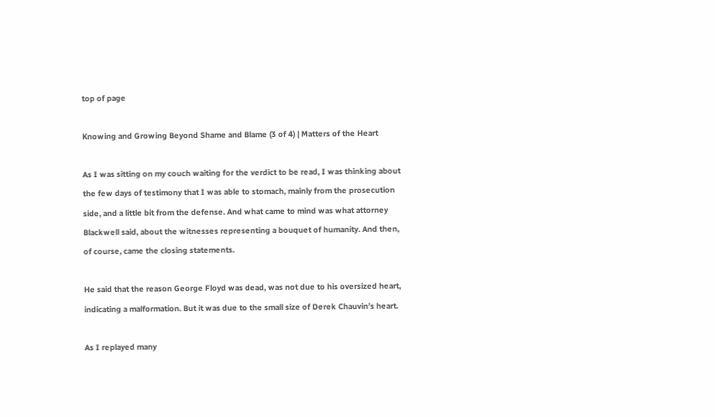top of page

Knowing and Growing Beyond Shame and Blame (3 of 4) | Matters of the Heart

As I was sitting on my couch waiting for the verdict to be read, I was thinking about the few days of testimony that I was able to stomach, mainly from the prosecution side, and a little bit from the defense. And what came to mind was what attorney Blackwell said, about the witnesses representing a bouquet of humanity. And then, of course, came the closing statements.

He said that the reason George Floyd was dead, was not due to his oversized heart, indicating a malformation. But it was due to the small size of Derek Chauvin’s heart.

As I replayed many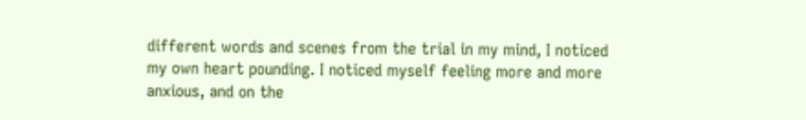different words and scenes from the trial in my mind, I noticed my own heart pounding. I noticed myself feeling more and more anxious, and on the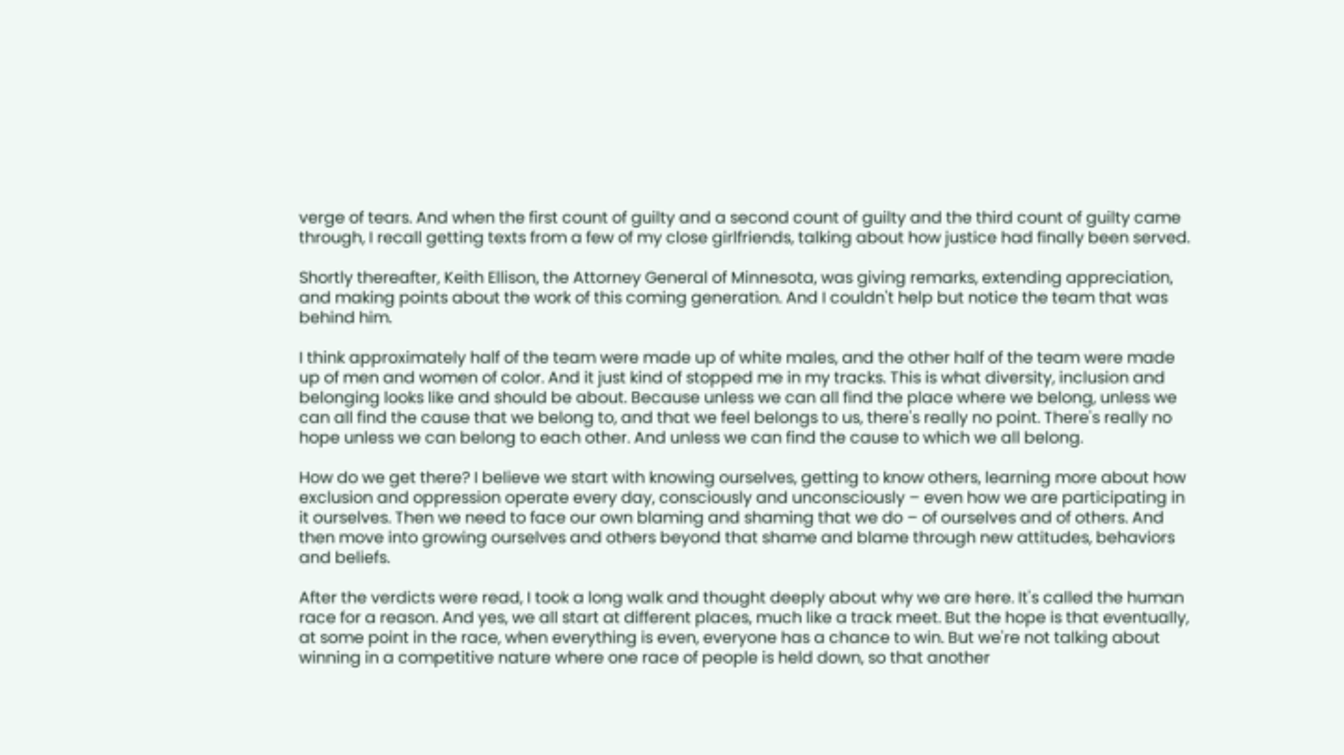verge of tears. And when the first count of guilty and a second count of guilty and the third count of guilty came through, I recall getting texts from a few of my close girlfriends, talking about how justice had finally been served.

Shortly thereafter, Keith Ellison, the Attorney General of Minnesota, was giving remarks, extending appreciation, and making points about the work of this coming generation. And I couldn't help but notice the team that was behind him.

I think approximately half of the team were made up of white males, and the other half of the team were made up of men and women of color. And it just kind of stopped me in my tracks. This is what diversity, inclusion and belonging looks like and should be about. Because unless we can all find the place where we belong, unless we can all find the cause that we belong to, and that we feel belongs to us, there's really no point. There's really no hope unless we can belong to each other. And unless we can find the cause to which we all belong.

How do we get there? I believe we start with knowing ourselves, getting to know others, learning more about how exclusion and oppression operate every day, consciously and unconsciously – even how we are participating in it ourselves. Then we need to face our own blaming and shaming that we do – of ourselves and of others. And then move into growing ourselves and others beyond that shame and blame through new attitudes, behaviors and beliefs.

After the verdicts were read, I took a long walk and thought deeply about why we are here. It's called the human race for a reason. And yes, we all start at different places, much like a track meet. But the hope is that eventually, at some point in the race, when everything is even, everyone has a chance to win. But we're not talking about winning in a competitive nature where one race of people is held down, so that another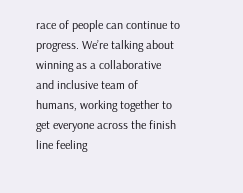race of people can continue to progress. We’re talking about winning as a collaborative and inclusive team of humans, working together to get everyone across the finish line feeling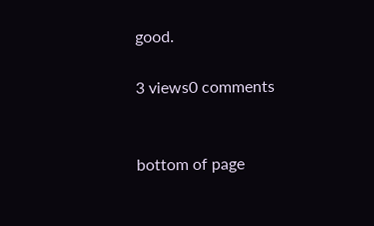good.

3 views0 comments


bottom of page